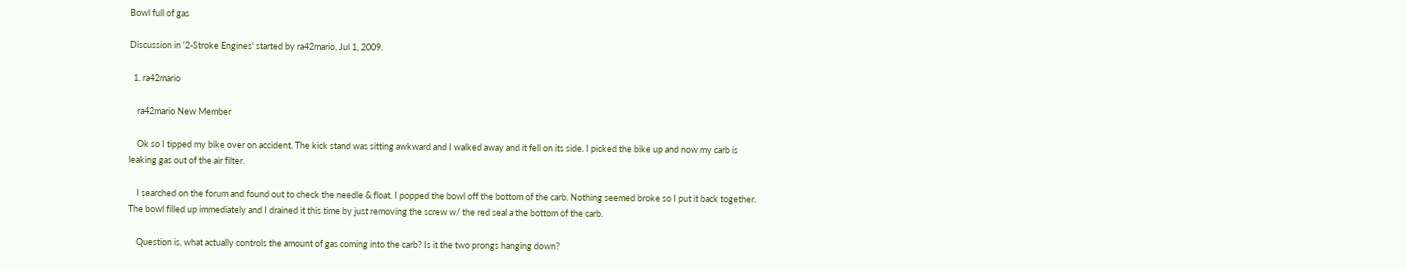Bowl full of gas

Discussion in '2-Stroke Engines' started by ra42mario, Jul 1, 2009.

  1. ra42mario

    ra42mario New Member

    Ok so I tipped my bike over on accident. The kick stand was sitting awkward and I walked away and it fell on its side. I picked the bike up and now my carb is leaking gas out of the air filter.

    I searched on the forum and found out to check the needle & float. I popped the bowl off the bottom of the carb. Nothing seemed broke so I put it back together. The bowl filled up immediately and I drained it this time by just removing the screw w/ the red seal a the bottom of the carb.

    Question is, what actually controls the amount of gas coming into the carb? Is it the two prongs hanging down?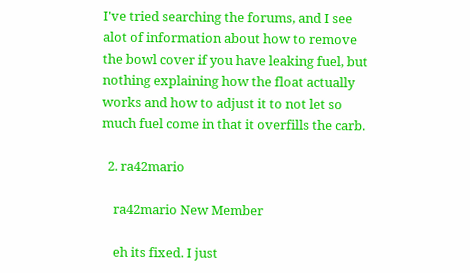I've tried searching the forums, and I see alot of information about how to remove the bowl cover if you have leaking fuel, but nothing explaining how the float actually works and how to adjust it to not let so much fuel come in that it overfills the carb.

  2. ra42mario

    ra42mario New Member

    eh its fixed. I just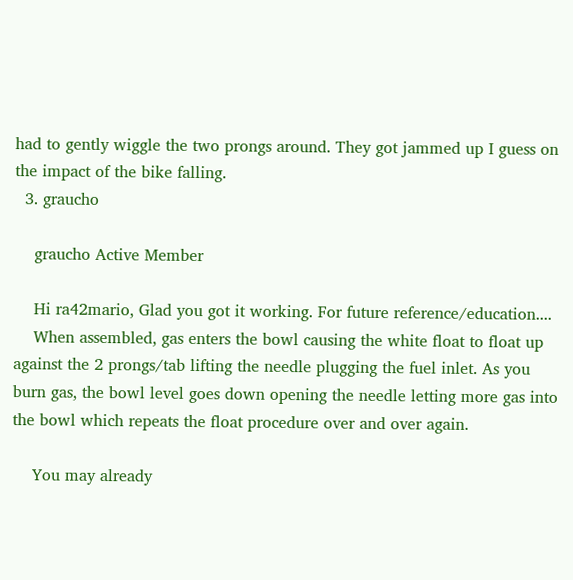had to gently wiggle the two prongs around. They got jammed up I guess on the impact of the bike falling.
  3. graucho

    graucho Active Member

    Hi ra42mario, Glad you got it working. For future reference/education....
    When assembled, gas enters the bowl causing the white float to float up against the 2 prongs/tab lifting the needle plugging the fuel inlet. As you burn gas, the bowl level goes down opening the needle letting more gas into the bowl which repeats the float procedure over and over again.

    You may already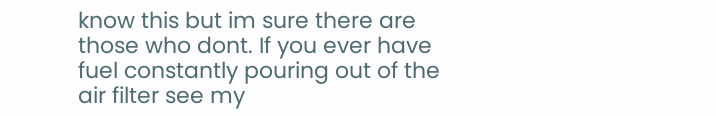know this but im sure there are those who dont. If you ever have fuel constantly pouring out of the air filter see my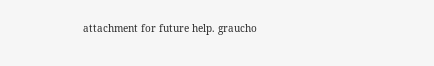attachment for future help. graucho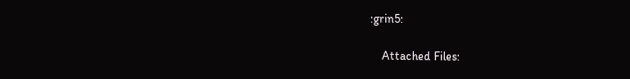:grin5:

    Attached Files: